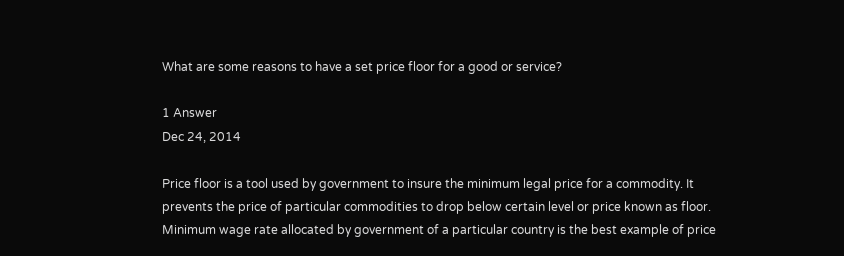What are some reasons to have a set price floor for a good or service?

1 Answer
Dec 24, 2014

Price floor is a tool used by government to insure the minimum legal price for a commodity. It prevents the price of particular commodities to drop below certain level or price known as floor. Minimum wage rate allocated by government of a particular country is the best example of price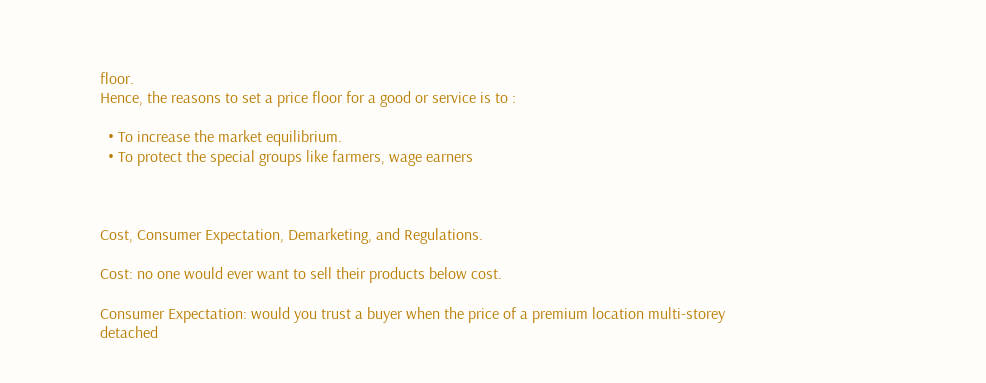floor.
Hence, the reasons to set a price floor for a good or service is to :

  • To increase the market equilibrium.
  • To protect the special groups like farmers, wage earners



Cost, Consumer Expectation, Demarketing, and Regulations.

Cost: no one would ever want to sell their products below cost.

Consumer Expectation: would you trust a buyer when the price of a premium location multi-storey detached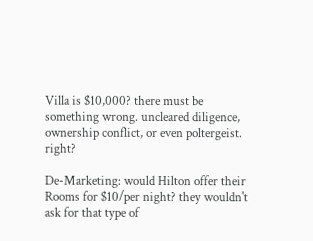Villa is $10,000? there must be something wrong. uncleared diligence, ownership conflict, or even poltergeist. right?

De-Marketing: would Hilton offer their Rooms for $10/per night? they wouldn't ask for that type of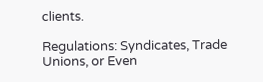clients.

Regulations: Syndicates, Trade Unions, or Even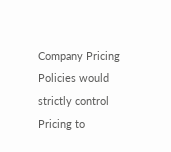Company Pricing Policies would strictly control Pricing to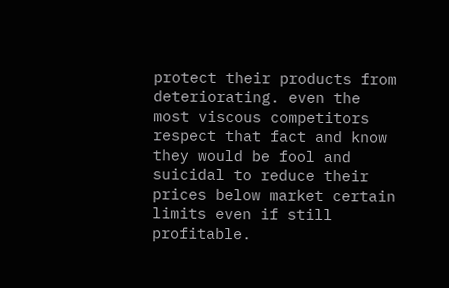protect their products from deteriorating. even the most viscous competitors respect that fact and know they would be fool and suicidal to reduce their prices below market certain limits even if still profitable.